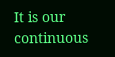It is our continuous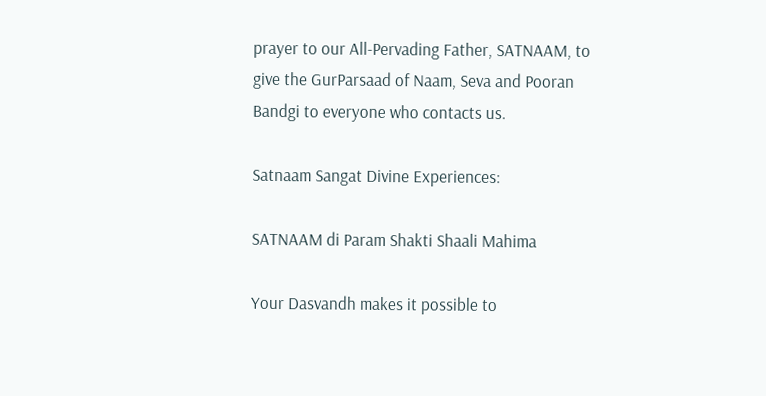prayer to our All-Pervading Father, SATNAAM, to give the GurParsaad of Naam, Seva and Pooran Bandgi to everyone who contacts us.

Satnaam Sangat Divine Experiences:

SATNAAM di Param Shakti Shaali Mahima

Your Dasvandh makes it possible to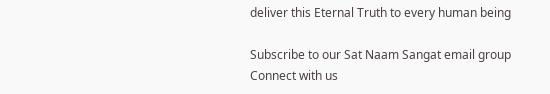deliver this Eternal Truth to every human being

Subscribe to our Sat Naam Sangat email group
Connect with us